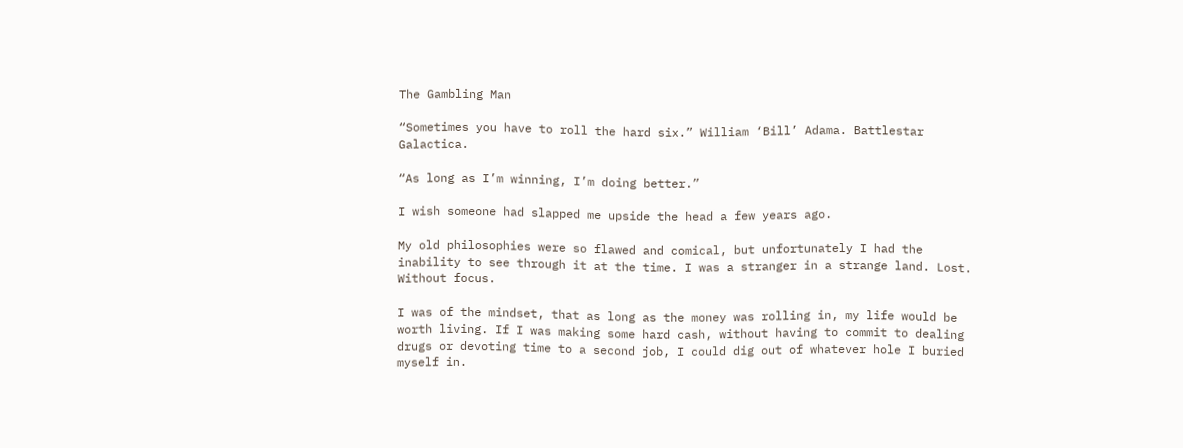The Gambling Man

“Sometimes you have to roll the hard six.” William ‘Bill’ Adama. Battlestar Galactica.

“As long as I’m winning, I’m doing better.”

I wish someone had slapped me upside the head a few years ago.

My old philosophies were so flawed and comical, but unfortunately I had the inability to see through it at the time. I was a stranger in a strange land. Lost. Without focus.

I was of the mindset, that as long as the money was rolling in, my life would be worth living. If I was making some hard cash, without having to commit to dealing drugs or devoting time to a second job, I could dig out of whatever hole I buried myself in.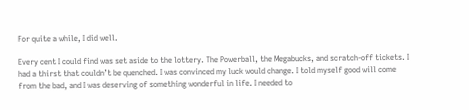For quite a while, I did well.

Every cent I could find was set aside to the lottery. The Powerball, the Megabucks, and scratch-off tickets. I had a thirst that couldn’t be quenched. I was convinced my luck would change. I told myself good will come from the bad, and I was deserving of something wonderful in life. I needed to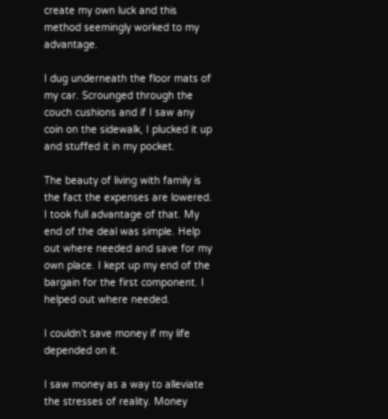create my own luck and this method seemingly worked to my advantage.

I dug underneath the floor mats of my car. Scrounged through the couch cushions and if I saw any coin on the sidewalk, I plucked it up and stuffed it in my pocket.

The beauty of living with family is the fact the expenses are lowered. I took full advantage of that. My end of the deal was simple. Help out where needed and save for my own place. I kept up my end of the bargain for the first component. I helped out where needed.

I couldn’t save money if my life depended on it.

I saw money as a way to alleviate the stresses of reality. Money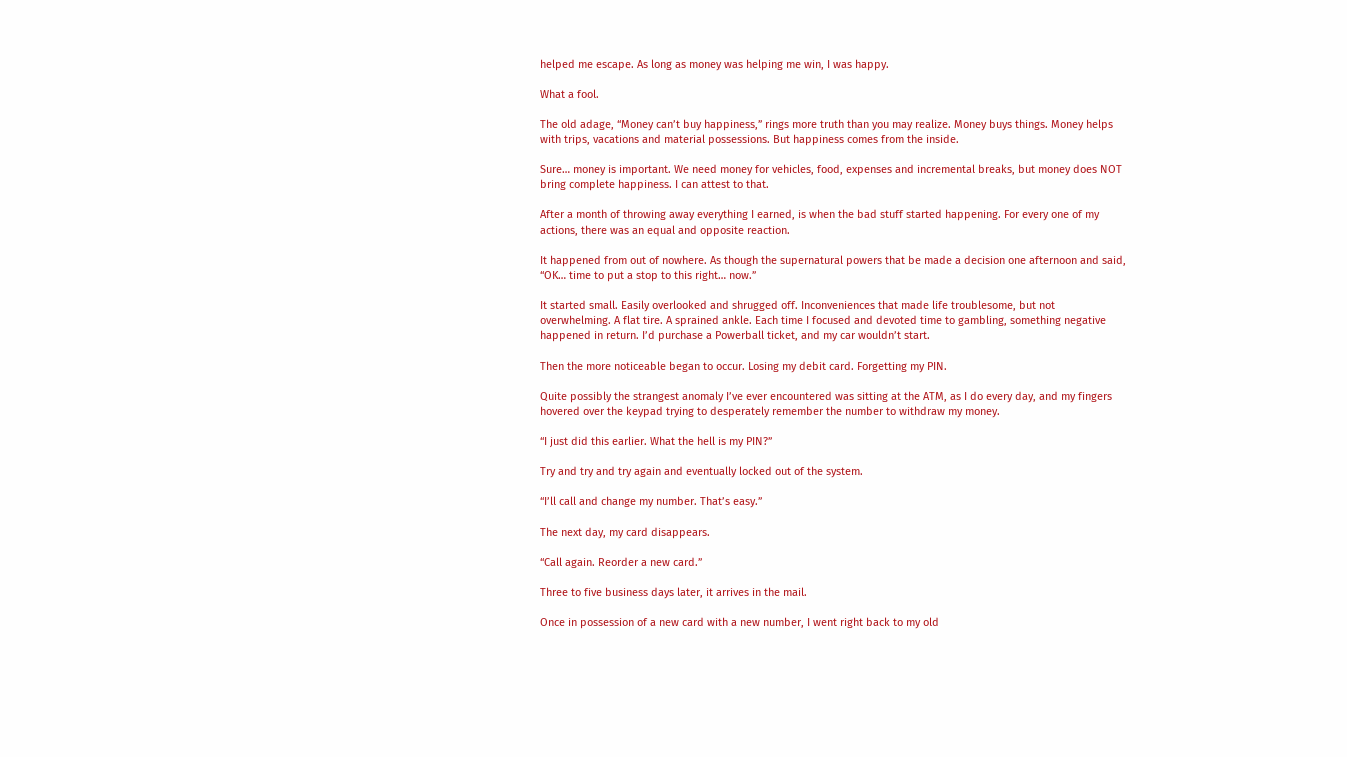helped me escape. As long as money was helping me win, I was happy.

What a fool.

The old adage, “Money can’t buy happiness,” rings more truth than you may realize. Money buys things. Money helps with trips, vacations and material possessions. But happiness comes from the inside.

Sure… money is important. We need money for vehicles, food, expenses and incremental breaks, but money does NOT bring complete happiness. I can attest to that.

After a month of throwing away everything I earned, is when the bad stuff started happening. For every one of my actions, there was an equal and opposite reaction.

It happened from out of nowhere. As though the supernatural powers that be made a decision one afternoon and said, “OK… time to put a stop to this right… now.”

It started small. Easily overlooked and shrugged off. Inconveniences that made life troublesome, but not overwhelming. A flat tire. A sprained ankle. Each time I focused and devoted time to gambling, something negative happened in return. I’d purchase a Powerball ticket, and my car wouldn’t start.

Then the more noticeable began to occur. Losing my debit card. Forgetting my PIN.

Quite possibly the strangest anomaly I’ve ever encountered was sitting at the ATM, as I do every day, and my fingers hovered over the keypad trying to desperately remember the number to withdraw my money.

“I just did this earlier. What the hell is my PIN?”

Try and try and try again and eventually locked out of the system.

“I’ll call and change my number. That’s easy.”

The next day, my card disappears.

“Call again. Reorder a new card.”

Three to five business days later, it arrives in the mail.

Once in possession of a new card with a new number, I went right back to my old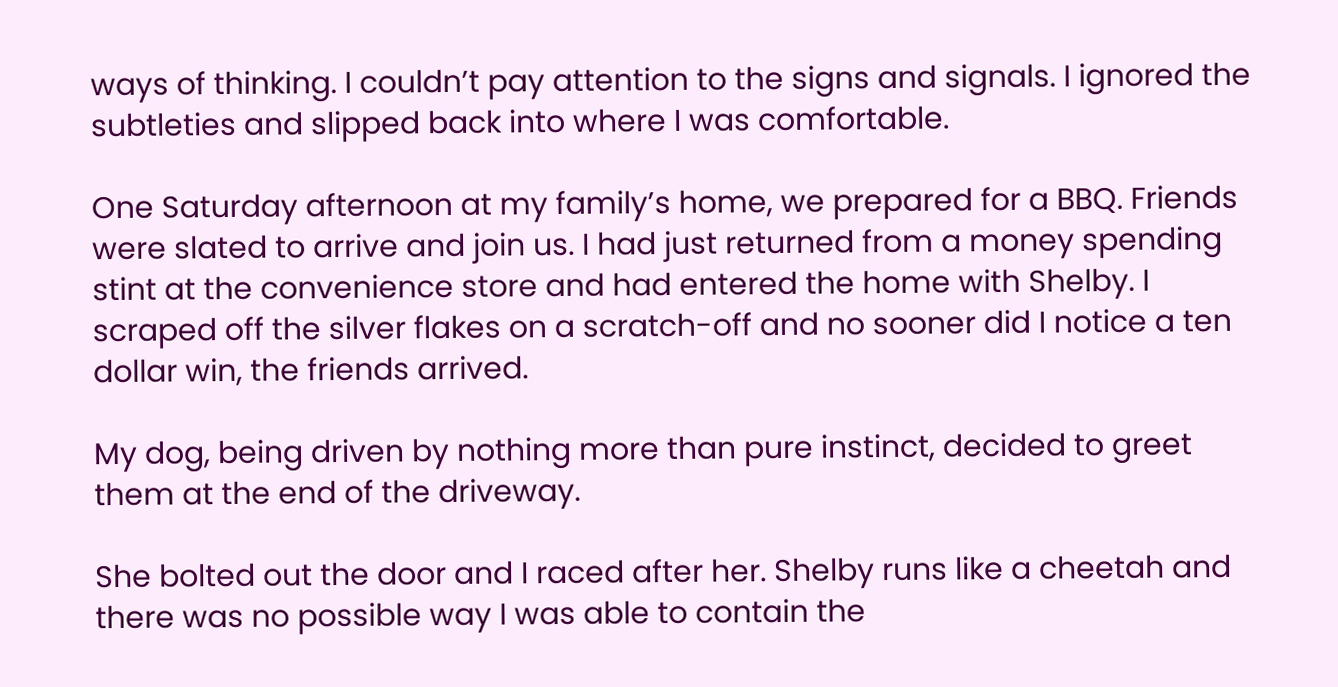ways of thinking. I couldn’t pay attention to the signs and signals. I ignored the subtleties and slipped back into where I was comfortable.

One Saturday afternoon at my family’s home, we prepared for a BBQ. Friends were slated to arrive and join us. I had just returned from a money spending stint at the convenience store and had entered the home with Shelby. I scraped off the silver flakes on a scratch-off and no sooner did I notice a ten dollar win, the friends arrived.

My dog, being driven by nothing more than pure instinct, decided to greet them at the end of the driveway.

She bolted out the door and I raced after her. Shelby runs like a cheetah and there was no possible way I was able to contain the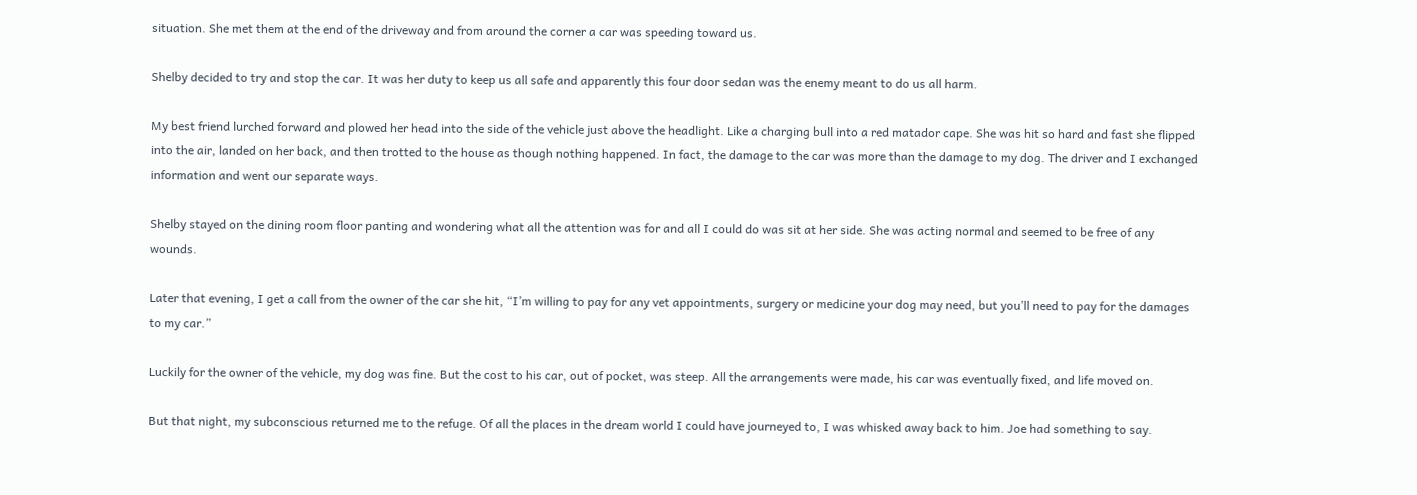situation. She met them at the end of the driveway and from around the corner a car was speeding toward us.

Shelby decided to try and stop the car. It was her duty to keep us all safe and apparently this four door sedan was the enemy meant to do us all harm.

My best friend lurched forward and plowed her head into the side of the vehicle just above the headlight. Like a charging bull into a red matador cape. She was hit so hard and fast she flipped into the air, landed on her back, and then trotted to the house as though nothing happened. In fact, the damage to the car was more than the damage to my dog. The driver and I exchanged information and went our separate ways.

Shelby stayed on the dining room floor panting and wondering what all the attention was for and all I could do was sit at her side. She was acting normal and seemed to be free of any wounds.

Later that evening, I get a call from the owner of the car she hit, “I’m willing to pay for any vet appointments, surgery or medicine your dog may need, but you’ll need to pay for the damages to my car.”

Luckily for the owner of the vehicle, my dog was fine. But the cost to his car, out of pocket, was steep. All the arrangements were made, his car was eventually fixed, and life moved on.

But that night, my subconscious returned me to the refuge. Of all the places in the dream world I could have journeyed to, I was whisked away back to him. Joe had something to say.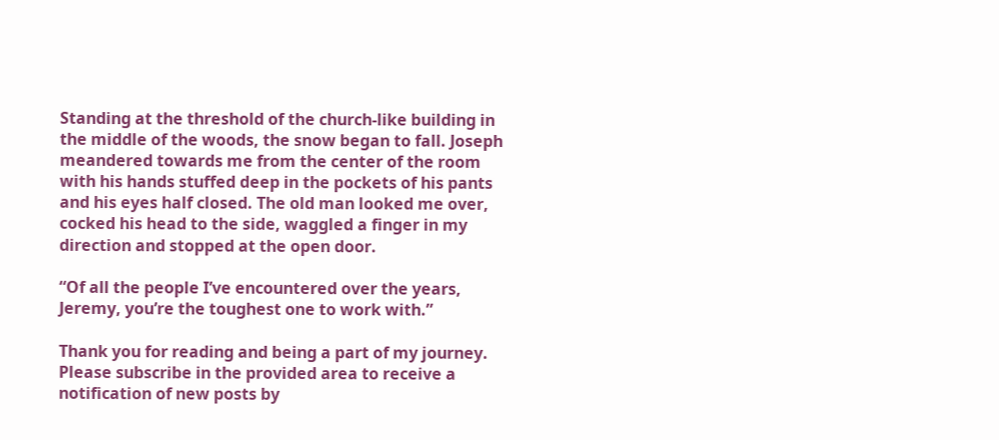Standing at the threshold of the church-like building in the middle of the woods, the snow began to fall. Joseph meandered towards me from the center of the room with his hands stuffed deep in the pockets of his pants and his eyes half closed. The old man looked me over, cocked his head to the side, waggled a finger in my direction and stopped at the open door.

“Of all the people I’ve encountered over the years, Jeremy, you’re the toughest one to work with.”

Thank you for reading and being a part of my journey. Please subscribe in the provided area to receive a notification of new posts by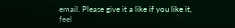email. Please give it a like if you like it, feel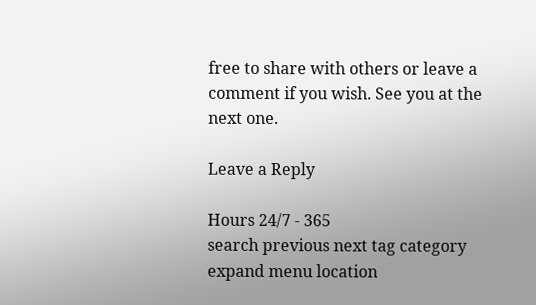free to share with others or leave a comment if you wish. See you at the next one.

Leave a Reply

Hours 24/7 - 365
search previous next tag category expand menu location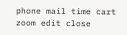phone mail time cart zoom edit close